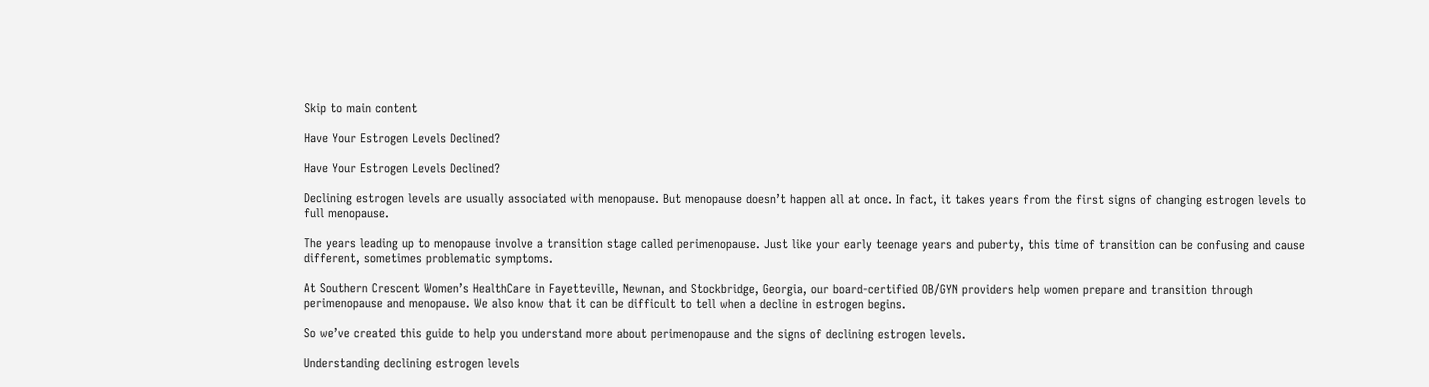Skip to main content

Have Your Estrogen Levels Declined?

Have Your Estrogen Levels Declined?

Declining estrogen levels are usually associated with menopause. But menopause doesn’t happen all at once. In fact, it takes years from the first signs of changing estrogen levels to full menopause.

The years leading up to menopause involve a transition stage called perimenopause. Just like your early teenage years and puberty, this time of transition can be confusing and cause different, sometimes problematic symptoms.

At Southern Crescent Women’s HealthCare in Fayetteville, Newnan, and Stockbridge, Georgia, our board-certified OB/GYN providers help women prepare and transition through perimenopause and menopause. We also know that it can be difficult to tell when a decline in estrogen begins.

So we’ve created this guide to help you understand more about perimenopause and the signs of declining estrogen levels.

Understanding declining estrogen levels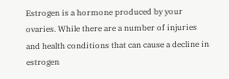Estrogen is a hormone produced by your ovaries. While there are a number of injuries and health conditions that can cause a decline in estrogen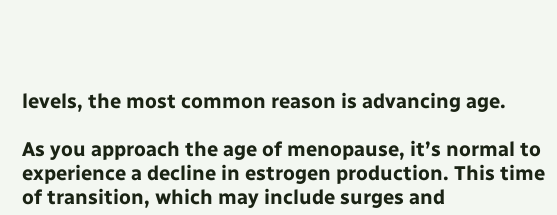levels, the most common reason is advancing age.

As you approach the age of menopause, it’s normal to experience a decline in estrogen production. This time of transition, which may include surges and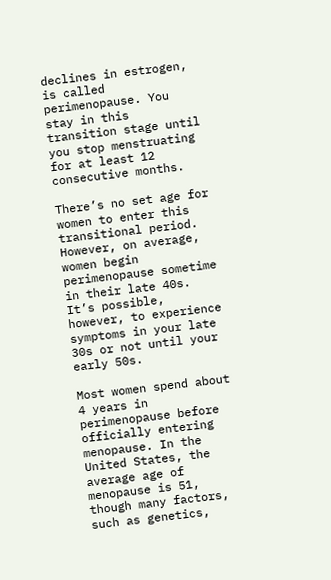declines in estrogen, is called perimenopause. You stay in this transition stage until you stop menstruating for at least 12 consecutive months.

There’s no set age for women to enter this transitional period. However, on average, women begin perimenopause sometime in their late 40s. It’s possible, however, to experience symptoms in your late 30s or not until your early 50s.

Most women spend about 4 years in perimenopause before officially entering menopause. In the United States, the average age of menopause is 51, though many factors, such as genetics,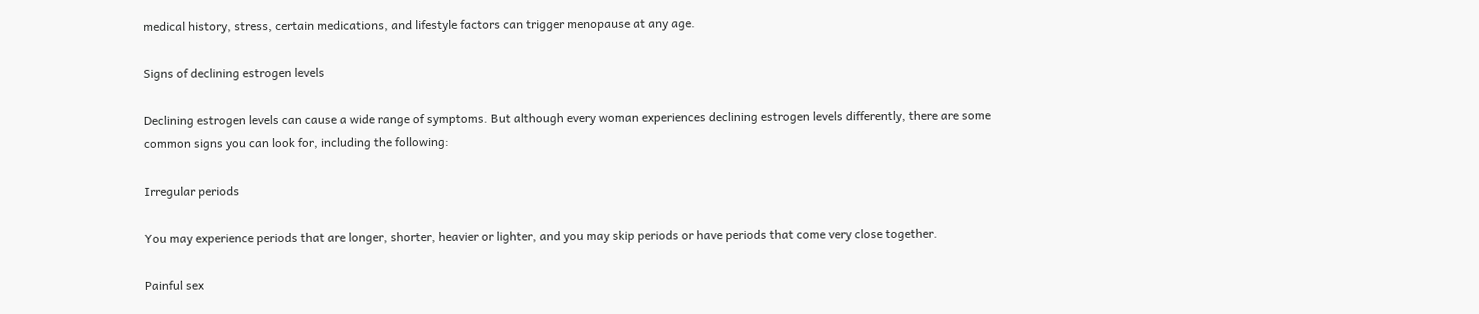medical history, stress, certain medications, and lifestyle factors can trigger menopause at any age.

Signs of declining estrogen levels

Declining estrogen levels can cause a wide range of symptoms. But although every woman experiences declining estrogen levels differently, there are some common signs you can look for, including the following:

Irregular periods

You may experience periods that are longer, shorter, heavier or lighter, and you may skip periods or have periods that come very close together.

Painful sex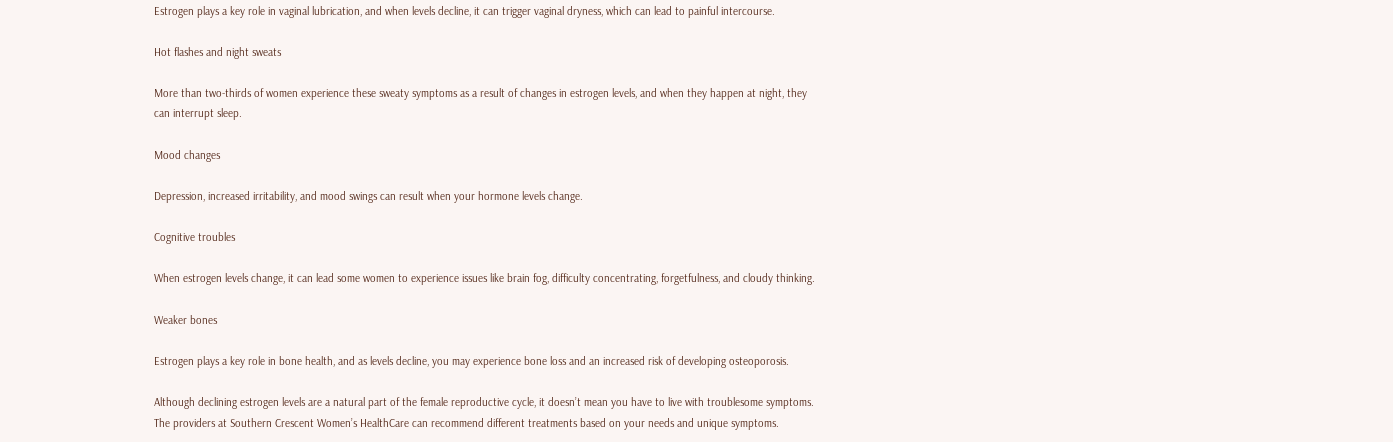Estrogen plays a key role in vaginal lubrication, and when levels decline, it can trigger vaginal dryness, which can lead to painful intercourse.

Hot flashes and night sweats

More than two-thirds of women experience these sweaty symptoms as a result of changes in estrogen levels, and when they happen at night, they can interrupt sleep.

Mood changes

Depression, increased irritability, and mood swings can result when your hormone levels change.

Cognitive troubles

When estrogen levels change, it can lead some women to experience issues like brain fog, difficulty concentrating, forgetfulness, and cloudy thinking.

Weaker bones

Estrogen plays a key role in bone health, and as levels decline, you may experience bone loss and an increased risk of developing osteoporosis.

Although declining estrogen levels are a natural part of the female reproductive cycle, it doesn’t mean you have to live with troublesome symptoms. The providers at Southern Crescent Women’s HealthCare can recommend different treatments based on your needs and unique symptoms.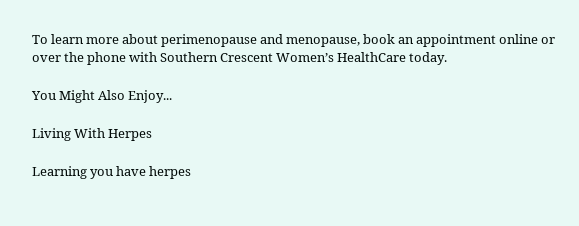To learn more about perimenopause and menopause, book an appointment online or over the phone with Southern Crescent Women’s HealthCare today.

You Might Also Enjoy...

Living With Herpes

Learning you have herpes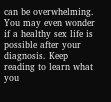can be overwhelming. You may even wonder if a healthy sex life is possible after your diagnosis. Keep reading to learn what you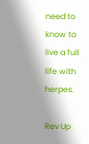need to know to live a full life with herpes.

Rev Up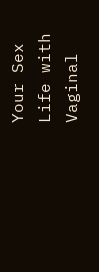Your Sex Life with Vaginal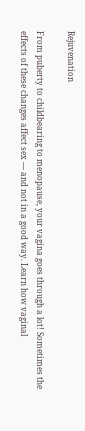Rejuvenation

From puberty to childbearing to menopause, your vagina goes through a lot! Sometimes the effects of these changes affect sex — and not in a good way. Learn how vaginal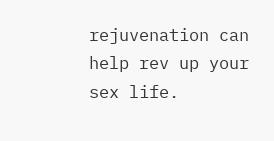rejuvenation can help rev up your sex life.